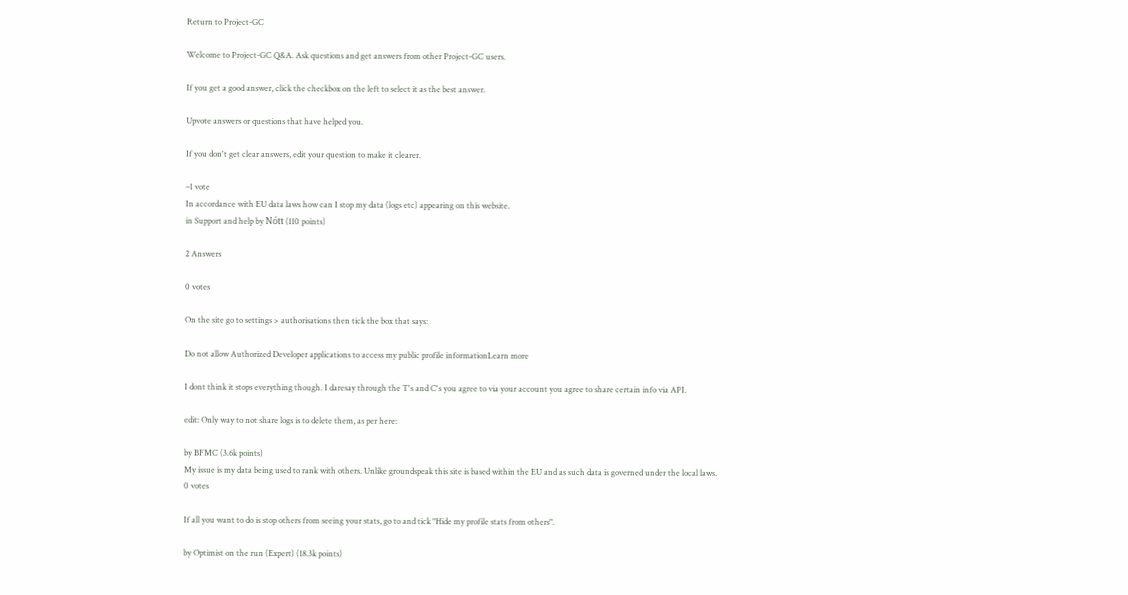Return to Project-GC

Welcome to Project-GC Q&A. Ask questions and get answers from other Project-GC users.

If you get a good answer, click the checkbox on the left to select it as the best answer.

Upvote answers or questions that have helped you.

If you don't get clear answers, edit your question to make it clearer.

–1 vote
In accordance with EU data laws how can I stop my data (logs etc) appearing on this website.
in Support and help by Nótt (110 points)

2 Answers

0 votes

On the site go to settings > authorisations then tick the box that says:

Do not allow Authorized Developer applications to access my public profile informationLearn more

I dont think it stops everything though. I daresay through the T's and C's you agree to via your account you agree to share certain info via API.

edit: Only way to not share logs is to delete them, as per here:

by BFMC (3.6k points)
My issue is my data being used to rank with others. Unlike groundspeak this site is based within the EU and as such data is governed under the local laws.
0 votes

If all you want to do is stop others from seeing your stats, go to and tick "Hide my profile stats from others".

by Optimist on the run (Expert) (18.3k points)